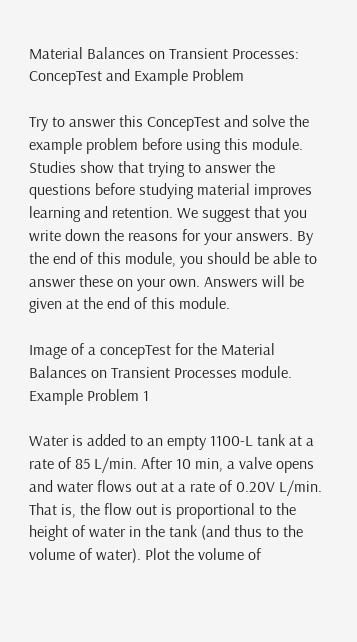Material Balances on Transient Processes: ConcepTest and Example Problem

Try to answer this ConcepTest and solve the example problem before using this module. Studies show that trying to answer the questions before studying material improves learning and retention. We suggest that you write down the reasons for your answers. By the end of this module, you should be able to answer these on your own. Answers will be given at the end of this module.

Image of a concepTest for the Material Balances on Transient Processes module.
Example Problem 1

Water is added to an empty 1100-L tank at a rate of 85 L/min. After 10 min, a valve opens and water flows out at a rate of 0.20V L/min. That is, the flow out is proportional to the height of water in the tank (and thus to the volume of water). Plot the volume of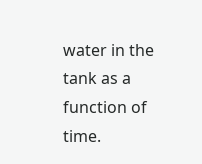water in the tank as a function of time.